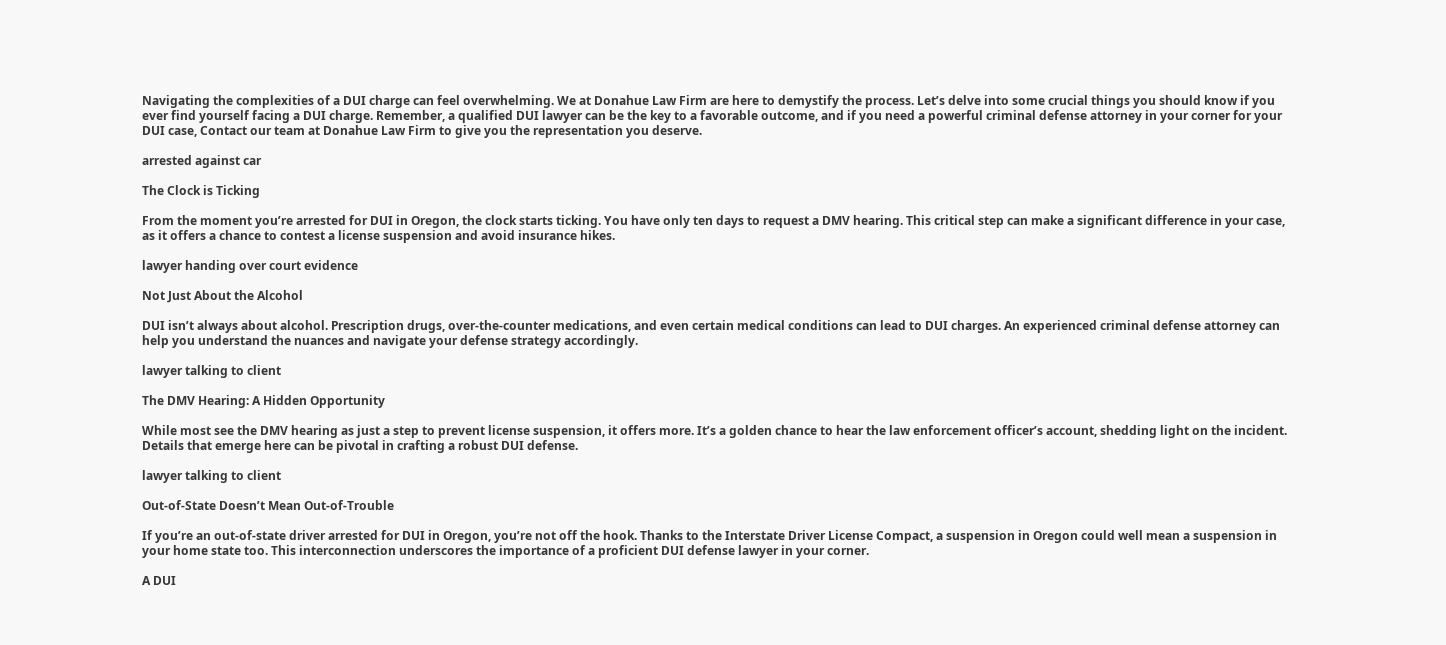Navigating the complexities of a DUI charge can feel overwhelming. We at Donahue Law Firm are here to demystify the process. Let’s delve into some crucial things you should know if you ever find yourself facing a DUI charge. Remember, a qualified DUI lawyer can be the key to a favorable outcome, and if you need a powerful criminal defense attorney in your corner for your DUI case, Contact our team at Donahue Law Firm to give you the representation you deserve.

arrested against car

The Clock is Ticking

From the moment you’re arrested for DUI in Oregon, the clock starts ticking. You have only ten days to request a DMV hearing. This critical step can make a significant difference in your case, as it offers a chance to contest a license suspension and avoid insurance hikes.

lawyer handing over court evidence

Not Just About the Alcohol

DUI isn’t always about alcohol. Prescription drugs, over-the-counter medications, and even certain medical conditions can lead to DUI charges. An experienced criminal defense attorney can help you understand the nuances and navigate your defense strategy accordingly.

lawyer talking to client

The DMV Hearing: A Hidden Opportunity

While most see the DMV hearing as just a step to prevent license suspension, it offers more. It’s a golden chance to hear the law enforcement officer’s account, shedding light on the incident. Details that emerge here can be pivotal in crafting a robust DUI defense.

lawyer talking to client

Out-of-State Doesn’t Mean Out-of-Trouble

If you’re an out-of-state driver arrested for DUI in Oregon, you’re not off the hook. Thanks to the Interstate Driver License Compact, a suspension in Oregon could well mean a suspension in your home state too. This interconnection underscores the importance of a proficient DUI defense lawyer in your corner.

A DUI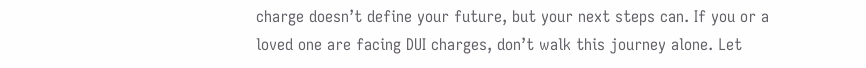charge doesn’t define your future, but your next steps can. If you or a loved one are facing DUI charges, don’t walk this journey alone. Let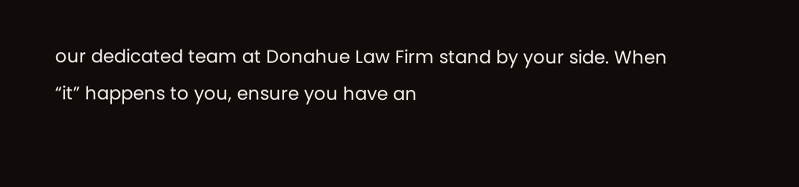our dedicated team at Donahue Law Firm stand by your side. When “it” happens to you, ensure you have an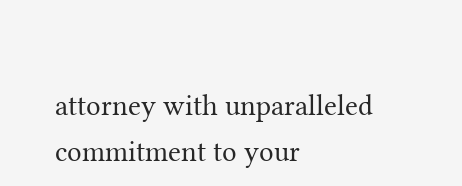attorney with unparalleled commitment to your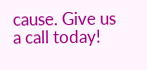cause. Give us a call today!